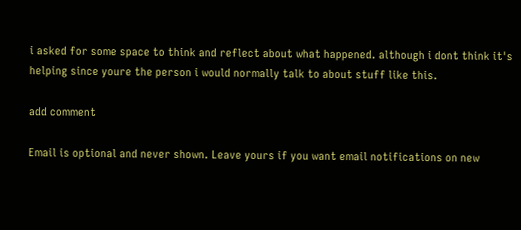i asked for some space to think and reflect about what happened. although i dont think it's helping since youre the person i would normally talk to about stuff like this.

add comment

Email is optional and never shown. Leave yours if you want email notifications on new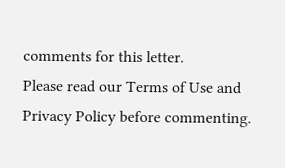comments for this letter.
Please read our Terms of Use and Privacy Policy before commenting.